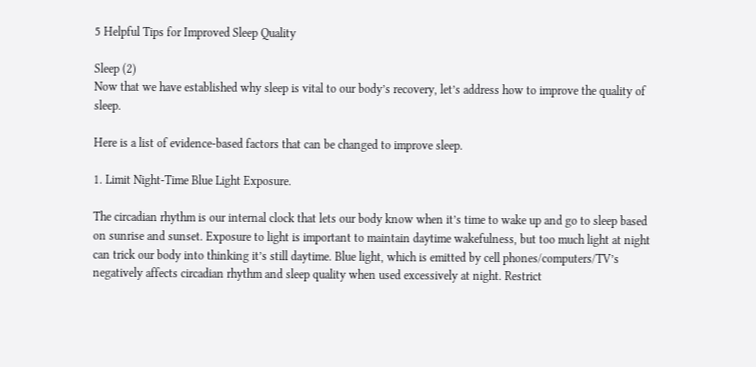5 Helpful Tips for Improved Sleep Quality

Sleep (2)
Now that we have established why sleep is vital to our body’s recovery, let’s address how to improve the quality of sleep.

Here is a list of evidence-based factors that can be changed to improve sleep.

1. Limit Night-Time Blue Light Exposure.

The circadian rhythm is our internal clock that lets our body know when it’s time to wake up and go to sleep based on sunrise and sunset. Exposure to light is important to maintain daytime wakefulness, but too much light at night can trick our body into thinking it’s still daytime. Blue light, which is emitted by cell phones/computers/TV’s negatively affects circadian rhythm and sleep quality when used excessively at night. Restrict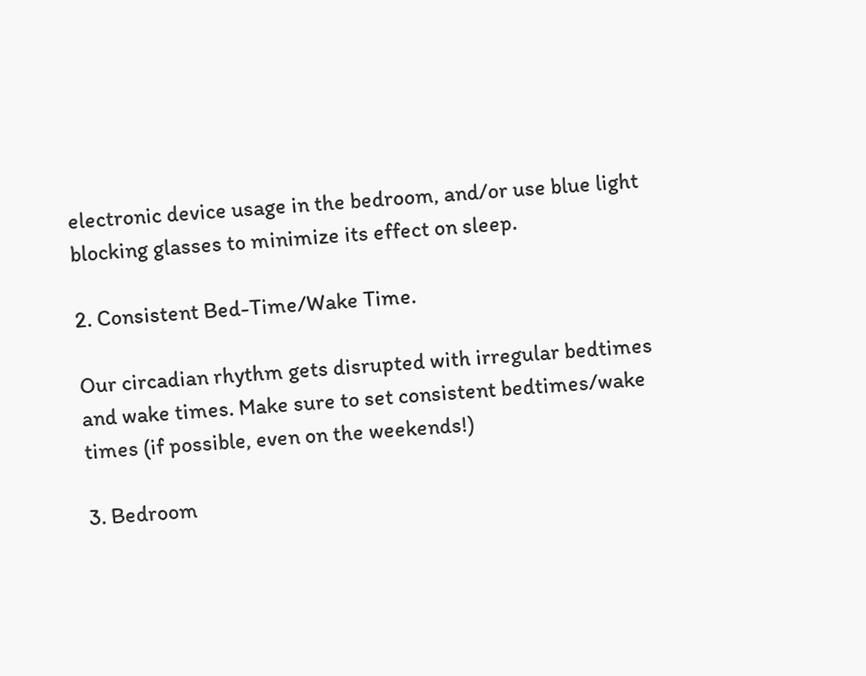electronic device usage in the bedroom, and/or use blue light blocking glasses to minimize its effect on sleep.

2. Consistent Bed-Time/Wake Time.

Our circadian rhythm gets disrupted with irregular bedtimes and wake times. Make sure to set consistent bedtimes/wake times (if possible, even on the weekends!)

3. Bedroom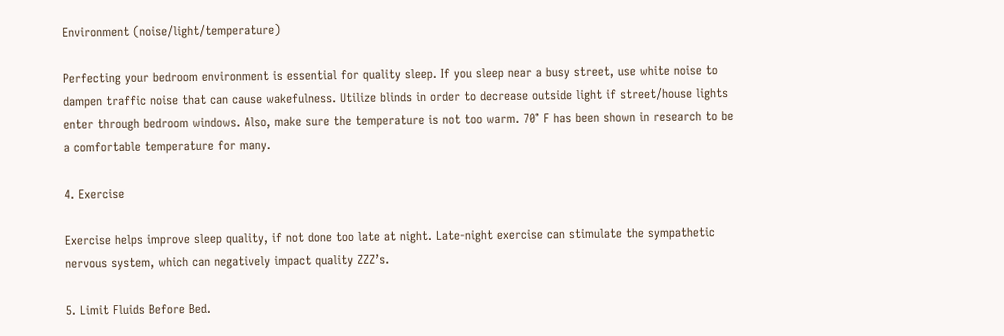Environment (noise/light/temperature)

Perfecting your bedroom environment is essential for quality sleep. If you sleep near a busy street, use white noise to dampen traffic noise that can cause wakefulness. Utilize blinds in order to decrease outside light if street/house lights enter through bedroom windows. Also, make sure the temperature is not too warm. 70° F has been shown in research to be a comfortable temperature for many.

4. Exercise

Exercise helps improve sleep quality, if not done too late at night. Late-night exercise can stimulate the sympathetic nervous system, which can negatively impact quality ZZZ’s.

5. Limit Fluids Before Bed.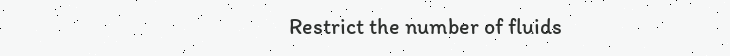Restrict the number of fluids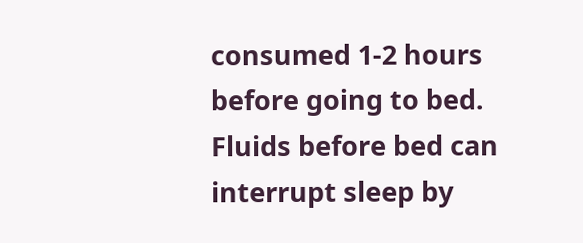consumed 1-2 hours before going to bed. Fluids before bed can interrupt sleep by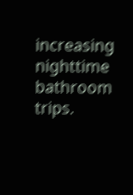increasing nighttime bathroom trips.